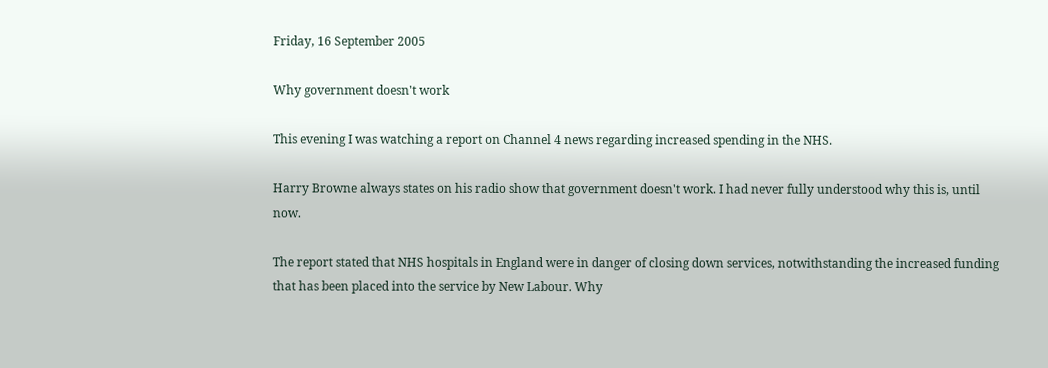Friday, 16 September 2005

Why government doesn't work

This evening I was watching a report on Channel 4 news regarding increased spending in the NHS.

Harry Browne always states on his radio show that government doesn't work. I had never fully understood why this is, until now.

The report stated that NHS hospitals in England were in danger of closing down services, notwithstanding the increased funding that has been placed into the service by New Labour. Why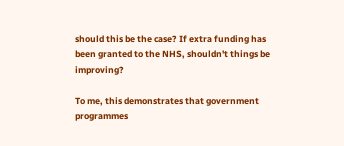should this be the case? If extra funding has been granted to the NHS, shouldn't things be improving?

To me, this demonstrates that government programmes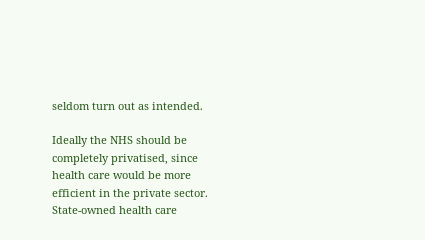seldom turn out as intended.

Ideally the NHS should be completely privatised, since health care would be more efficient in the private sector. State-owned health care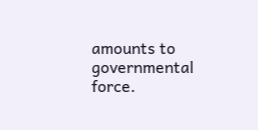amounts to governmental force.